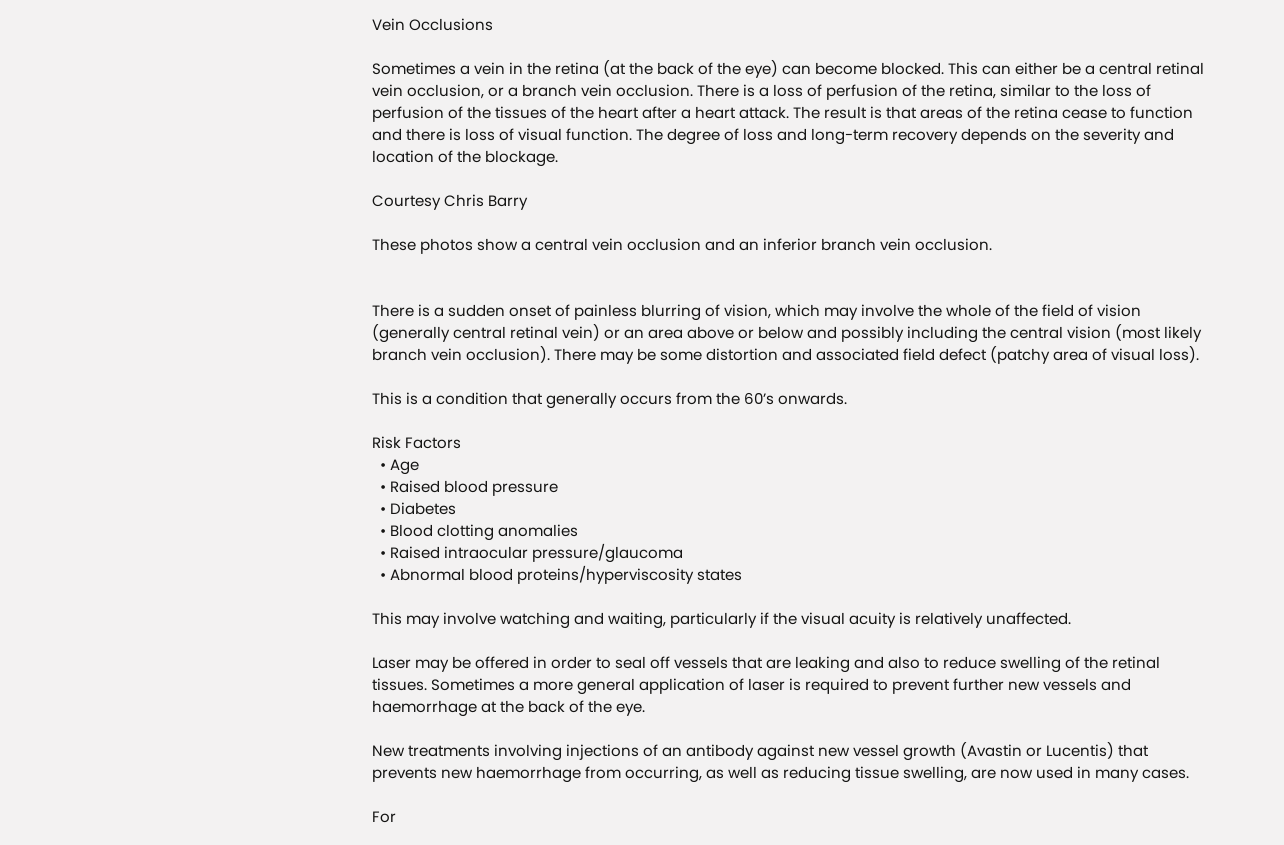Vein Occlusions

Sometimes a vein in the retina (at the back of the eye) can become blocked. This can either be a central retinal vein occlusion, or a branch vein occlusion. There is a loss of perfusion of the retina, similar to the loss of perfusion of the tissues of the heart after a heart attack. The result is that areas of the retina cease to function and there is loss of visual function. The degree of loss and long-term recovery depends on the severity and location of the blockage.

Courtesy Chris Barry

These photos show a central vein occlusion and an inferior branch vein occlusion.


There is a sudden onset of painless blurring of vision, which may involve the whole of the field of vision (generally central retinal vein) or an area above or below and possibly including the central vision (most likely branch vein occlusion). There may be some distortion and associated field defect (patchy area of visual loss).

This is a condition that generally occurs from the 60’s onwards.

Risk Factors
  • Age
  • Raised blood pressure
  • Diabetes
  • Blood clotting anomalies
  • Raised intraocular pressure/glaucoma
  • Abnormal blood proteins/hyperviscosity states

This may involve watching and waiting, particularly if the visual acuity is relatively unaffected.

Laser may be offered in order to seal off vessels that are leaking and also to reduce swelling of the retinal tissues. Sometimes a more general application of laser is required to prevent further new vessels and haemorrhage at the back of the eye.

New treatments involving injections of an antibody against new vessel growth (Avastin or Lucentis) that prevents new haemorrhage from occurring, as well as reducing tissue swelling, are now used in many cases.

For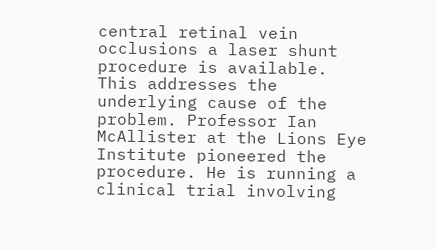central retinal vein occlusions a laser shunt procedure is available. This addresses the underlying cause of the problem. Professor Ian McAllister at the Lions Eye Institute pioneered the procedure. He is running a clinical trial involving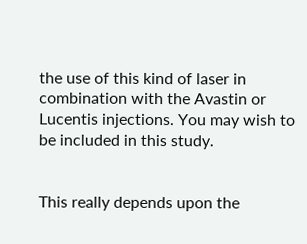the use of this kind of laser in combination with the Avastin or Lucentis injections. You may wish to be included in this study.


This really depends upon the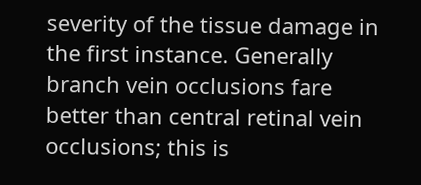severity of the tissue damage in the first instance. Generally branch vein occlusions fare better than central retinal vein occlusions; this is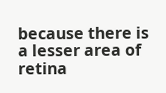because there is a lesser area of retina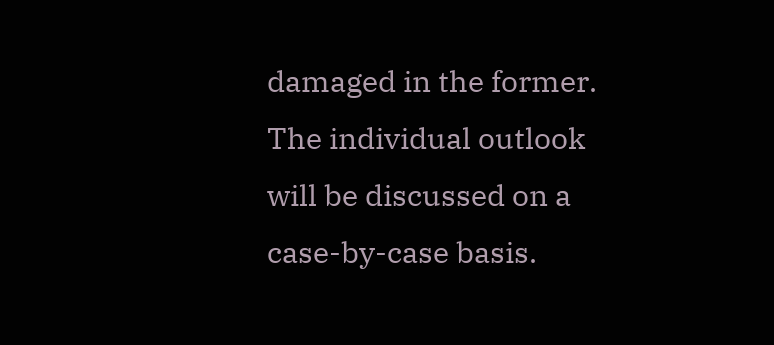damaged in the former.
The individual outlook will be discussed on a case-by-case basis.